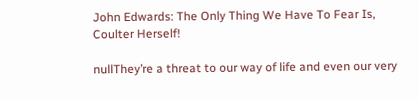John Edwards: The Only Thing We Have To Fear Is, Coulter Herself!

nullThey’re a threat to our way of life and even our very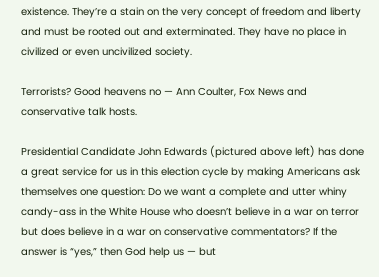existence. They’re a stain on the very concept of freedom and liberty and must be rooted out and exterminated. They have no place in civilized or even uncivilized society.

Terrorists? Good heavens no — Ann Coulter, Fox News and conservative talk hosts.

Presidential Candidate John Edwards (pictured above left) has done a great service for us in this election cycle by making Americans ask themselves one question: Do we want a complete and utter whiny candy-ass in the White House who doesn’t believe in a war on terror but does believe in a war on conservative commentators? If the answer is “yes,” then God help us — but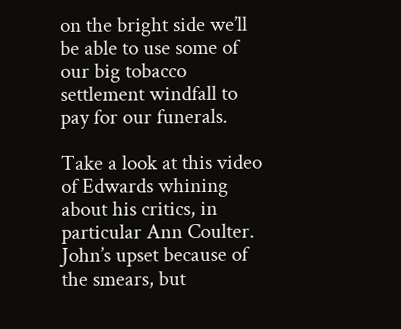on the bright side we’ll be able to use some of our big tobacco settlement windfall to pay for our funerals.

Take a look at this video of Edwards whining about his critics, in particular Ann Coulter. John’s upset because of the smears, but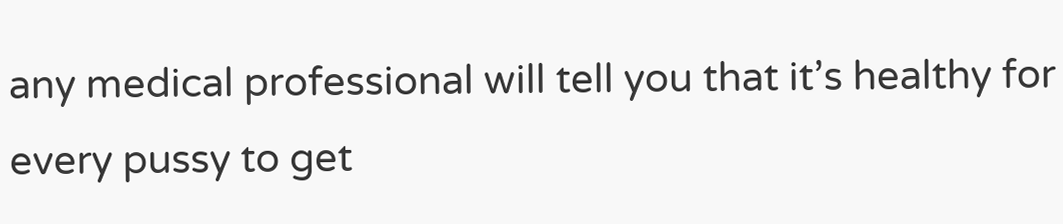any medical professional will tell you that it’s healthy for every pussy to get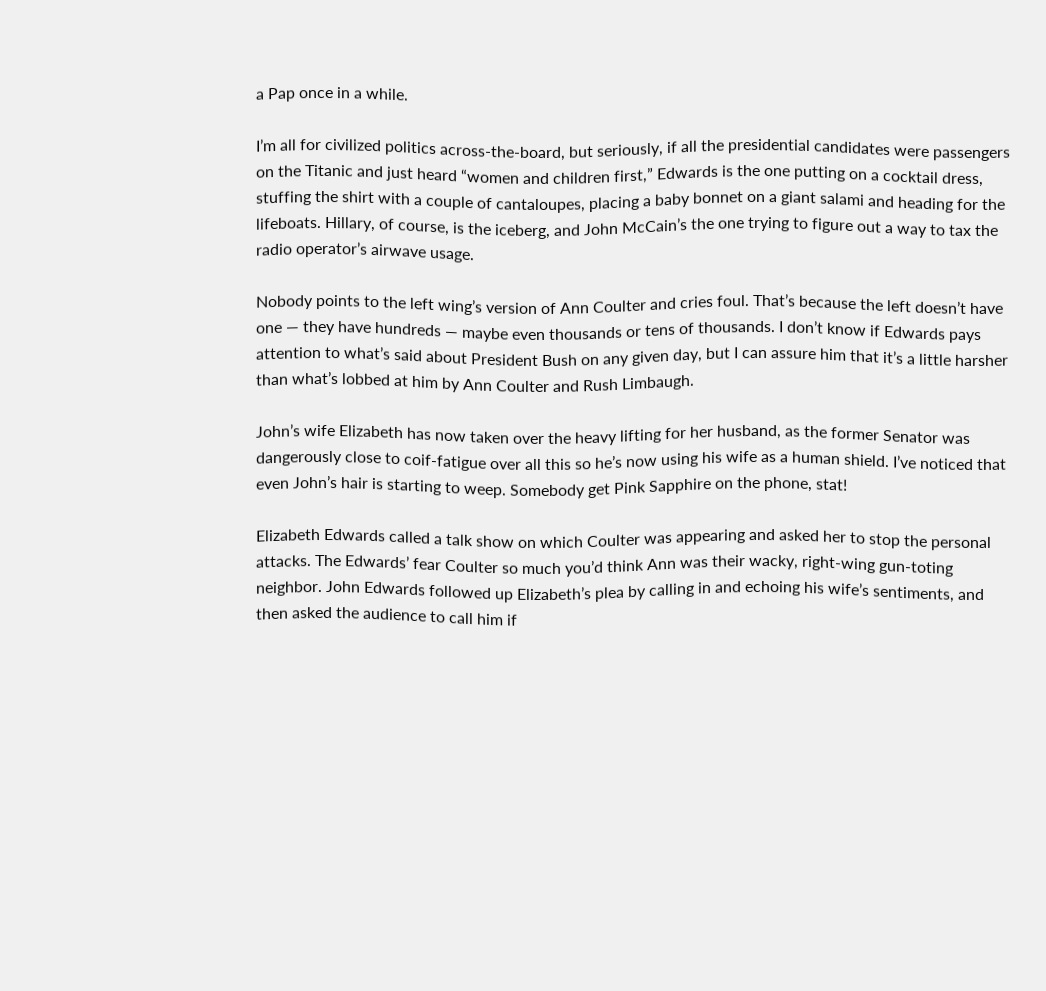a Pap once in a while.

I’m all for civilized politics across-the-board, but seriously, if all the presidential candidates were passengers on the Titanic and just heard “women and children first,” Edwards is the one putting on a cocktail dress, stuffing the shirt with a couple of cantaloupes, placing a baby bonnet on a giant salami and heading for the lifeboats. Hillary, of course, is the iceberg, and John McCain’s the one trying to figure out a way to tax the radio operator’s airwave usage.

Nobody points to the left wing’s version of Ann Coulter and cries foul. That’s because the left doesn’t have one — they have hundreds — maybe even thousands or tens of thousands. I don’t know if Edwards pays attention to what’s said about President Bush on any given day, but I can assure him that it’s a little harsher than what’s lobbed at him by Ann Coulter and Rush Limbaugh.

John’s wife Elizabeth has now taken over the heavy lifting for her husband, as the former Senator was dangerously close to coif-fatigue over all this so he’s now using his wife as a human shield. I’ve noticed that even John’s hair is starting to weep. Somebody get Pink Sapphire on the phone, stat!

Elizabeth Edwards called a talk show on which Coulter was appearing and asked her to stop the personal attacks. The Edwards’ fear Coulter so much you’d think Ann was their wacky, right-wing gun-toting neighbor. John Edwards followed up Elizabeth’s plea by calling in and echoing his wife’s sentiments, and then asked the audience to call him if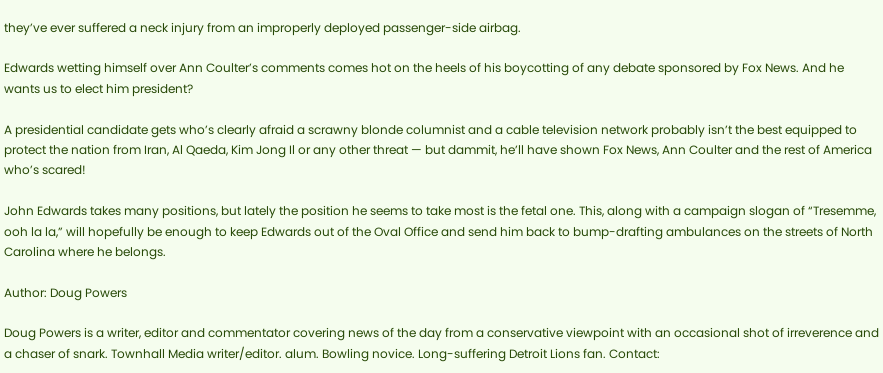they’ve ever suffered a neck injury from an improperly deployed passenger-side airbag.

Edwards wetting himself over Ann Coulter’s comments comes hot on the heels of his boycotting of any debate sponsored by Fox News. And he wants us to elect him president?

A presidential candidate gets who’s clearly afraid a scrawny blonde columnist and a cable television network probably isn’t the best equipped to protect the nation from Iran, Al Qaeda, Kim Jong Il or any other threat — but dammit, he’ll have shown Fox News, Ann Coulter and the rest of America who’s scared!

John Edwards takes many positions, but lately the position he seems to take most is the fetal one. This, along with a campaign slogan of “Tresemme, ooh la la,” will hopefully be enough to keep Edwards out of the Oval Office and send him back to bump-drafting ambulances on the streets of North Carolina where he belongs.

Author: Doug Powers

Doug Powers is a writer, editor and commentator covering news of the day from a conservative viewpoint with an occasional shot of irreverence and a chaser of snark. Townhall Media writer/editor. alum. Bowling novice. Long-suffering Detroit Lions fan. Contact: